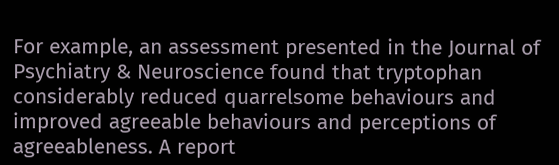For example, an assessment presented in the Journal of Psychiatry & Neuroscience found that tryptophan considerably reduced quarrelsome behaviours and improved agreeable behaviours and perceptions of agreeableness. A report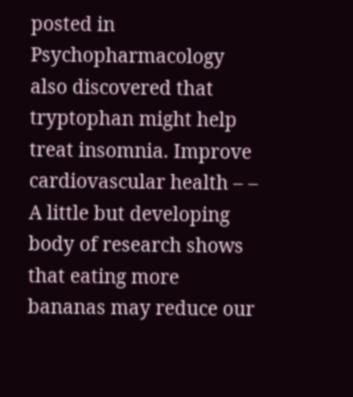posted in Psychopharmacology also discovered that tryptophan might help treat insomnia. Improve cardiovascular health – – A little but developing body of research shows that eating more bananas may reduce our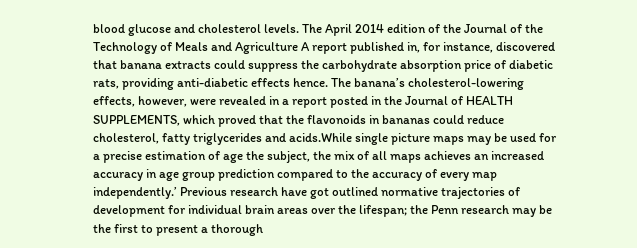blood glucose and cholesterol levels. The April 2014 edition of the Journal of the Technology of Meals and Agriculture A report published in, for instance, discovered that banana extracts could suppress the carbohydrate absorption price of diabetic rats, providing anti-diabetic effects hence. The banana’s cholesterol-lowering effects, however, were revealed in a report posted in the Journal of HEALTH SUPPLEMENTS, which proved that the flavonoids in bananas could reduce cholesterol, fatty triglycerides and acids.While single picture maps may be used for a precise estimation of age the subject, the mix of all maps achieves an increased accuracy in age group prediction compared to the accuracy of every map independently.’ Previous research have got outlined normative trajectories of development for individual brain areas over the lifespan; the Penn research may be the first to present a thorough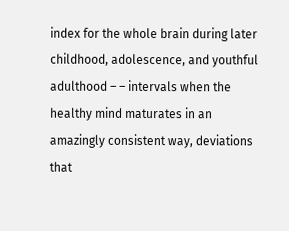index for the whole brain during later childhood, adolescence, and youthful adulthood – – intervals when the healthy mind maturates in an amazingly consistent way, deviations that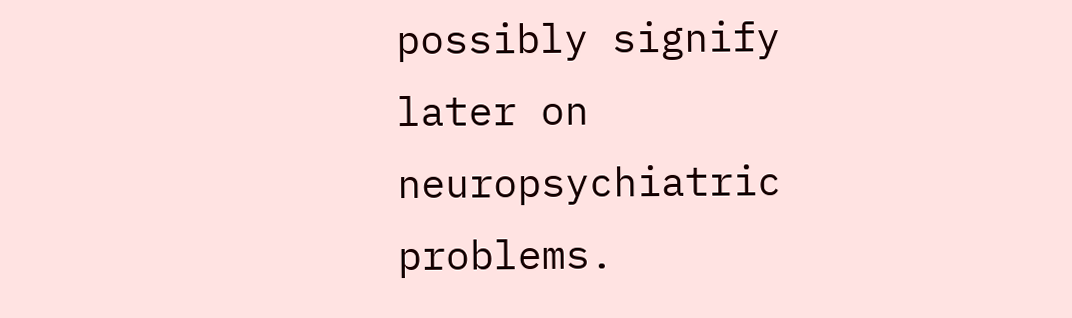possibly signify later on neuropsychiatric problems.